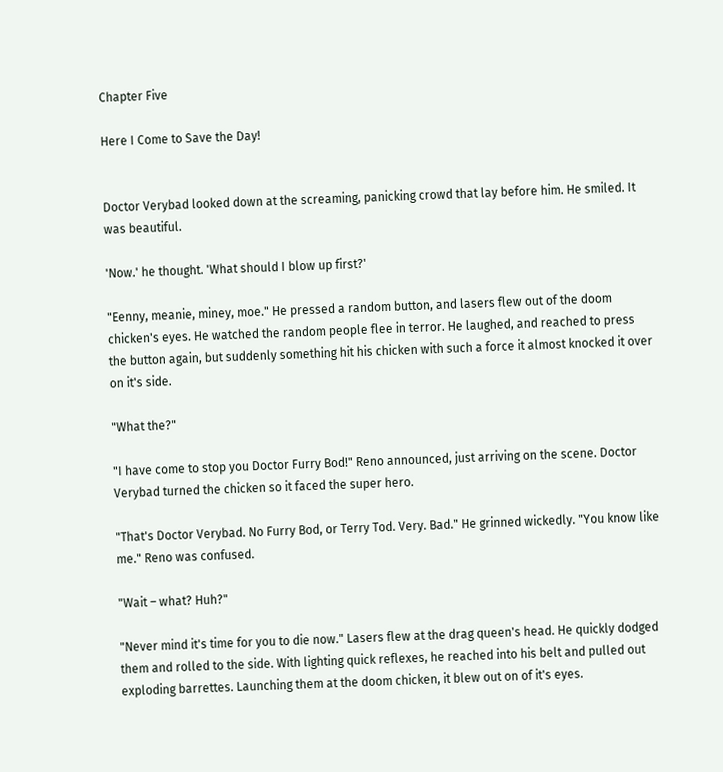Chapter Five

Here I Come to Save the Day!


Doctor Verybad looked down at the screaming, panicking crowd that lay before him. He smiled. It was beautiful.

'Now.' he thought. 'What should I blow up first?'

"Eenny, meanie, miney, moe." He pressed a random button, and lasers flew out of the doom chicken's eyes. He watched the random people flee in terror. He laughed, and reached to press the button again, but suddenly something hit his chicken with such a force it almost knocked it over on it's side.

"What the?"

"I have come to stop you Doctor Furry Bod!" Reno announced, just arriving on the scene. Doctor Verybad turned the chicken so it faced the super hero.

"That's Doctor Verybad. No Furry Bod, or Terry Tod. Very. Bad." He grinned wickedly. "You know like me." Reno was confused.

"Wait – what? Huh?"

"Never mind it's time for you to die now." Lasers flew at the drag queen's head. He quickly dodged them and rolled to the side. With lighting quick reflexes, he reached into his belt and pulled out exploding barrettes. Launching them at the doom chicken, it blew out on of it's eyes.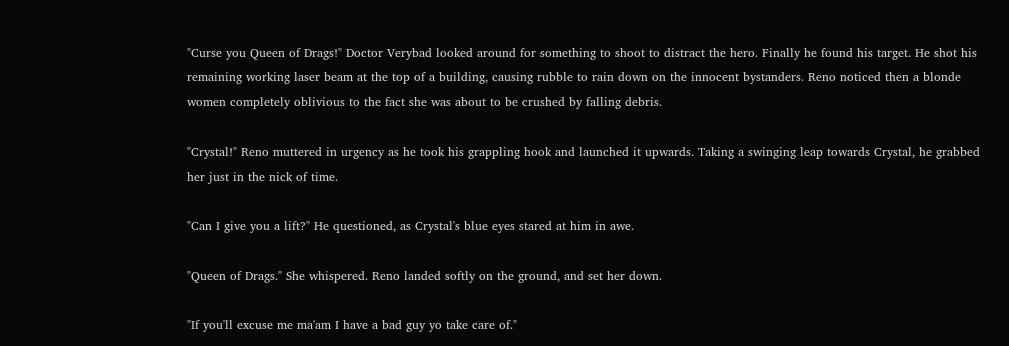"Curse you Queen of Drags!" Doctor Verybad looked around for something to shoot to distract the hero. Finally he found his target. He shot his remaining working laser beam at the top of a building, causing rubble to rain down on the innocent bystanders. Reno noticed then a blonde women completely oblivious to the fact she was about to be crushed by falling debris.

"Crystal!" Reno muttered in urgency as he took his grappling hook and launched it upwards. Taking a swinging leap towards Crystal, he grabbed her just in the nick of time.

"Can I give you a lift?" He questioned, as Crystal's blue eyes stared at him in awe.

"Queen of Drags." She whispered. Reno landed softly on the ground, and set her down.

"If you'll excuse me ma'am I have a bad guy yo take care of."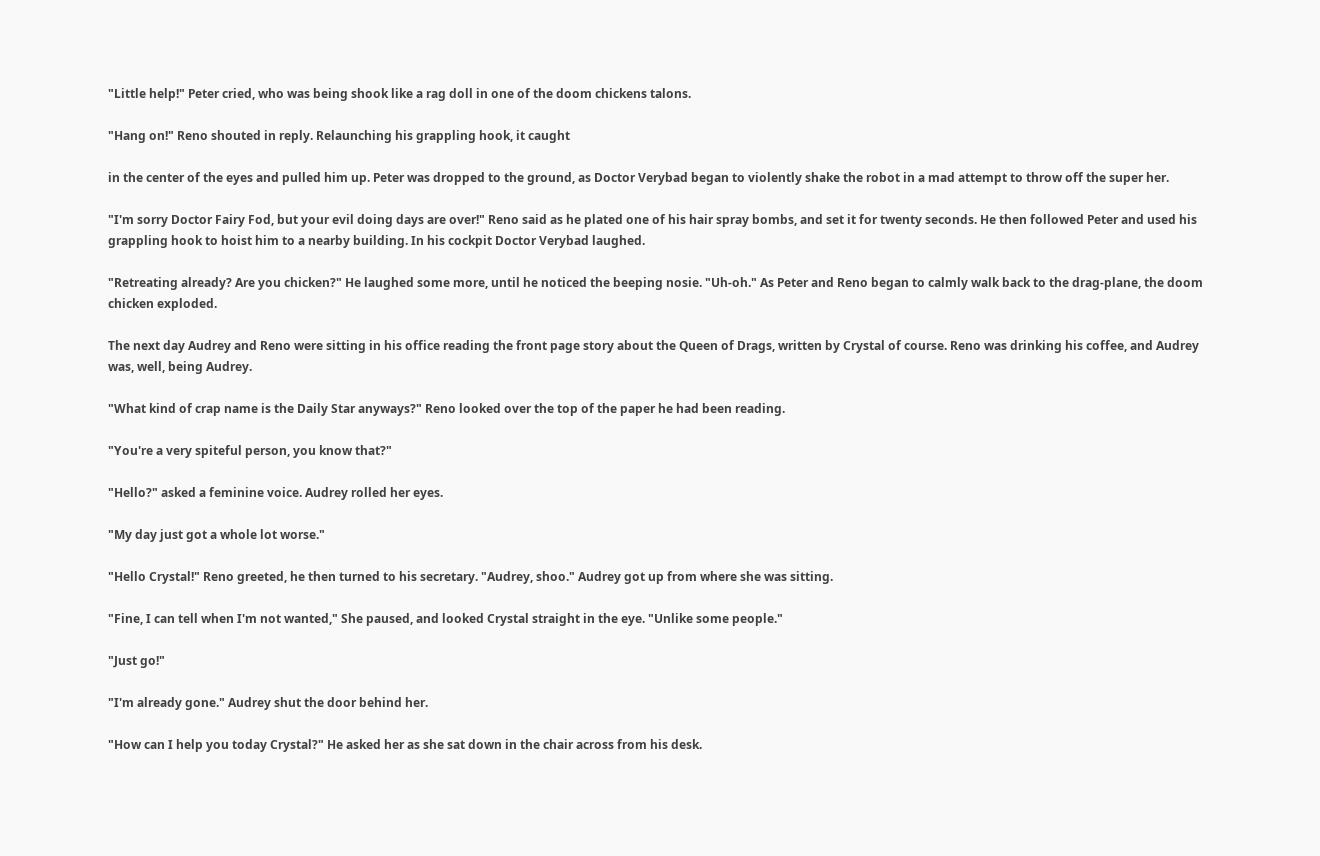"Little help!" Peter cried, who was being shook like a rag doll in one of the doom chickens talons.

"Hang on!" Reno shouted in reply. Relaunching his grappling hook, it caught

in the center of the eyes and pulled him up. Peter was dropped to the ground, as Doctor Verybad began to violently shake the robot in a mad attempt to throw off the super her.

"I'm sorry Doctor Fairy Fod, but your evil doing days are over!" Reno said as he plated one of his hair spray bombs, and set it for twenty seconds. He then followed Peter and used his grappling hook to hoist him to a nearby building. In his cockpit Doctor Verybad laughed.

"Retreating already? Are you chicken?" He laughed some more, until he noticed the beeping nosie. "Uh-oh." As Peter and Reno began to calmly walk back to the drag-plane, the doom chicken exploded.

The next day Audrey and Reno were sitting in his office reading the front page story about the Queen of Drags, written by Crystal of course. Reno was drinking his coffee, and Audrey was, well, being Audrey.

"What kind of crap name is the Daily Star anyways?" Reno looked over the top of the paper he had been reading.

"You're a very spiteful person, you know that?"

"Hello?" asked a feminine voice. Audrey rolled her eyes.

"My day just got a whole lot worse."

"Hello Crystal!" Reno greeted, he then turned to his secretary. "Audrey, shoo." Audrey got up from where she was sitting.

"Fine, I can tell when I'm not wanted," She paused, and looked Crystal straight in the eye. "Unlike some people."

"Just go!"

"I'm already gone." Audrey shut the door behind her.

"How can I help you today Crystal?" He asked her as she sat down in the chair across from his desk.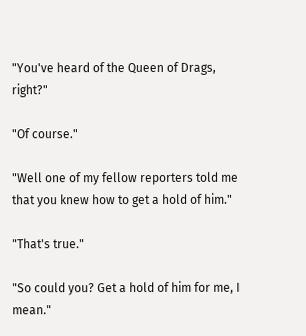"You've heard of the Queen of Drags, right?"

"Of course."

"Well one of my fellow reporters told me that you knew how to get a hold of him."

"That's true."

"So could you? Get a hold of him for me, I mean."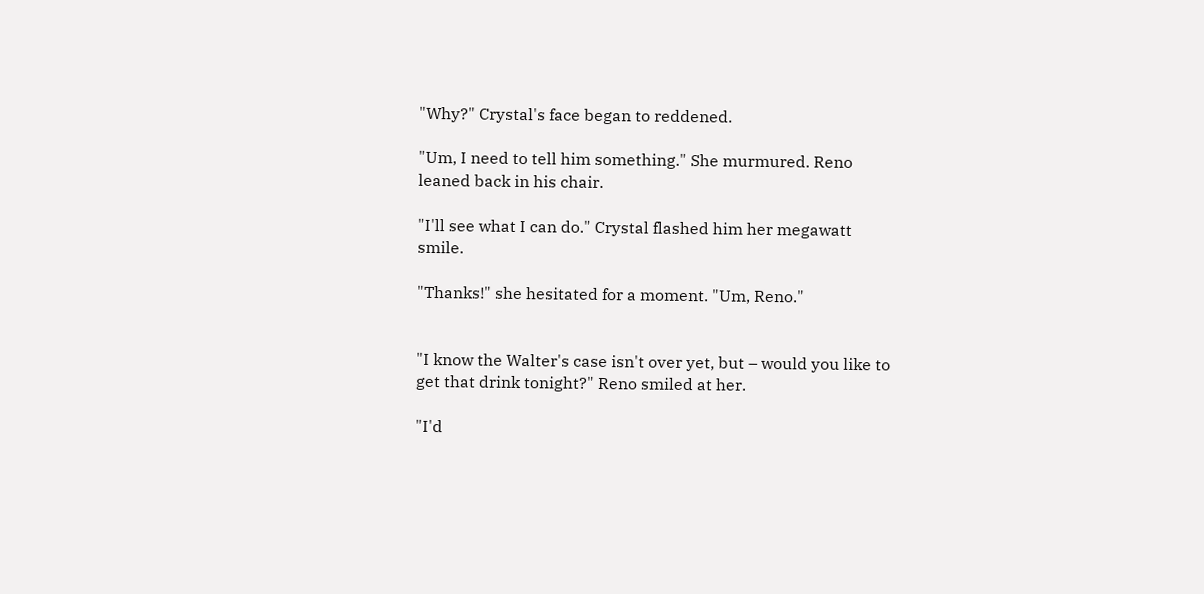"Why?" Crystal's face began to reddened.

"Um, I need to tell him something." She murmured. Reno leaned back in his chair.

"I'll see what I can do." Crystal flashed him her megawatt smile.

"Thanks!" she hesitated for a moment. "Um, Reno."


"I know the Walter's case isn't over yet, but – would you like to get that drink tonight?" Reno smiled at her.

"I'd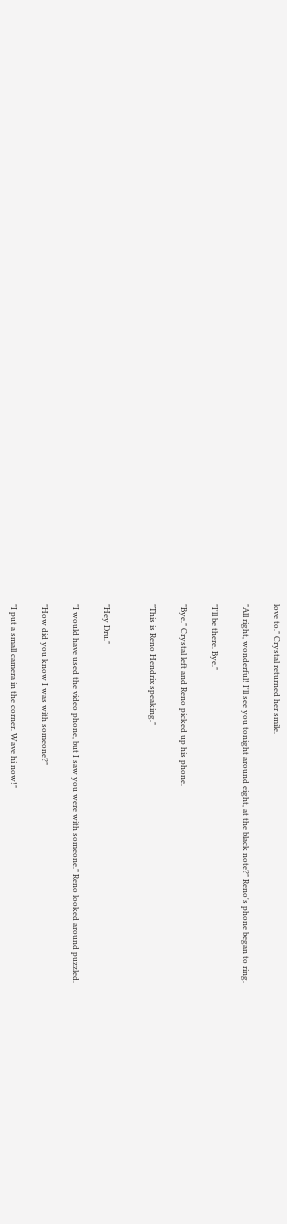love to." Crystal returned her smile.

"All right, wonderful! I'll see you tonight around eight, at the black note?" Reno's phone began to ring.

"I'll be there. Bye."

"Bye." Crystal left and Reno picked up his phone.

"This is Reno Hendrix speaking."


"Hey Dru."

"I would have used the video phone, but I saw you were with someone." Reno looked around puzzled.

"How did you know I was with someone?"

"I put a small camera in the corner. Wave hi now!"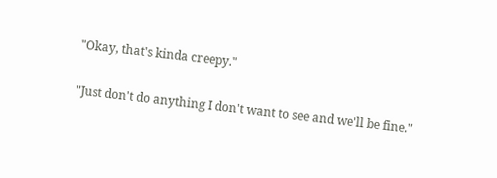"Okay, that's kinda creepy."

"Just don't do anything I don't want to see and we'll be fine."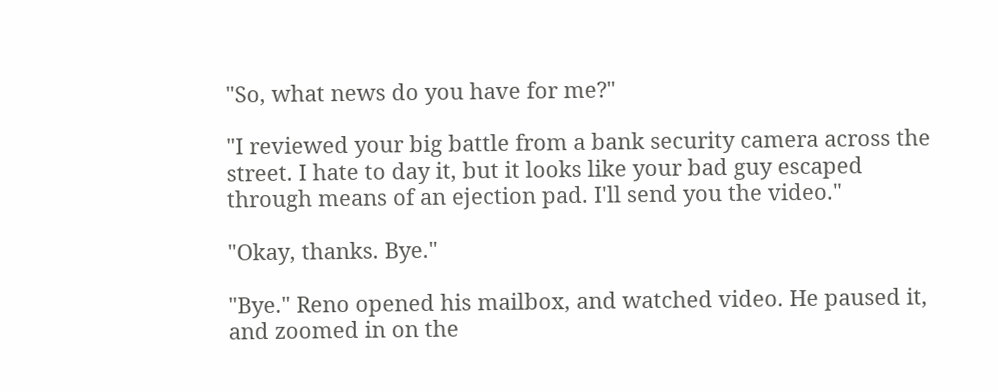"So, what news do you have for me?"

"I reviewed your big battle from a bank security camera across the street. I hate to day it, but it looks like your bad guy escaped through means of an ejection pad. I'll send you the video."

"Okay, thanks. Bye."

"Bye." Reno opened his mailbox, and watched video. He paused it, and zoomed in on the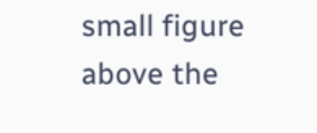small figure above the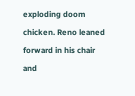exploding doom chicken. Reno leaned forward in his chair and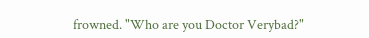frowned. "Who are you Doctor Verybad?"